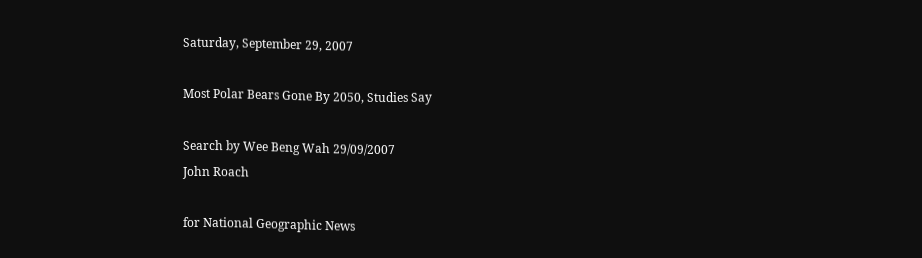Saturday, September 29, 2007

Most Polar Bears Gone By 2050, Studies Say

Search by Wee Beng Wah 29/09/2007
John Roach

for National Geographic News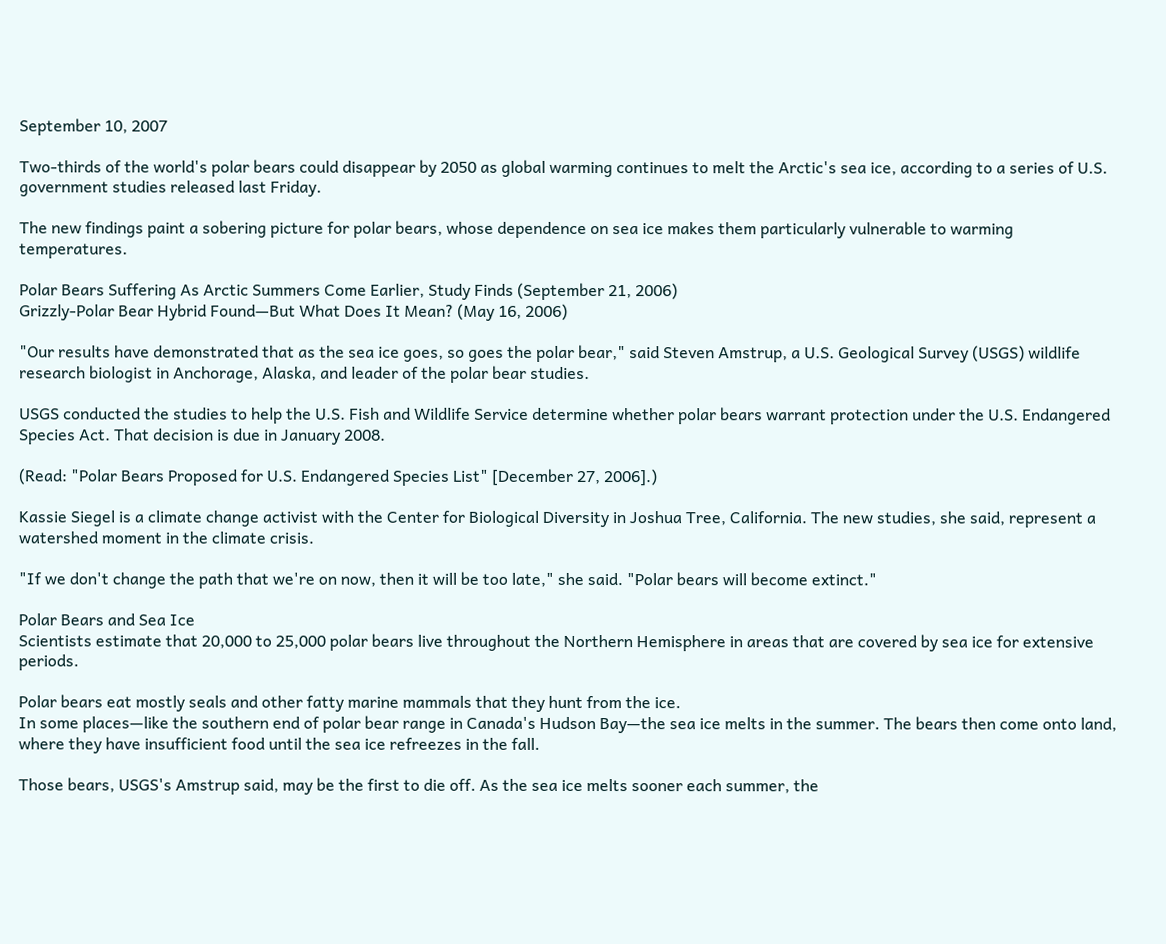September 10, 2007

Two-thirds of the world's polar bears could disappear by 2050 as global warming continues to melt the Arctic's sea ice, according to a series of U.S. government studies released last Friday.

The new findings paint a sobering picture for polar bears, whose dependence on sea ice makes them particularly vulnerable to warming temperatures.

Polar Bears Suffering As Arctic Summers Come Earlier, Study Finds (September 21, 2006)
Grizzly-Polar Bear Hybrid Found—But What Does It Mean? (May 16, 2006)

"Our results have demonstrated that as the sea ice goes, so goes the polar bear," said Steven Amstrup, a U.S. Geological Survey (USGS) wildlife research biologist in Anchorage, Alaska, and leader of the polar bear studies.

USGS conducted the studies to help the U.S. Fish and Wildlife Service determine whether polar bears warrant protection under the U.S. Endangered Species Act. That decision is due in January 2008.

(Read: "Polar Bears Proposed for U.S. Endangered Species List" [December 27, 2006].)

Kassie Siegel is a climate change activist with the Center for Biological Diversity in Joshua Tree, California. The new studies, she said, represent a watershed moment in the climate crisis.

"If we don't change the path that we're on now, then it will be too late," she said. "Polar bears will become extinct."

Polar Bears and Sea Ice
Scientists estimate that 20,000 to 25,000 polar bears live throughout the Northern Hemisphere in areas that are covered by sea ice for extensive periods.

Polar bears eat mostly seals and other fatty marine mammals that they hunt from the ice.
In some places—like the southern end of polar bear range in Canada's Hudson Bay—the sea ice melts in the summer. The bears then come onto land, where they have insufficient food until the sea ice refreezes in the fall.

Those bears, USGS's Amstrup said, may be the first to die off. As the sea ice melts sooner each summer, the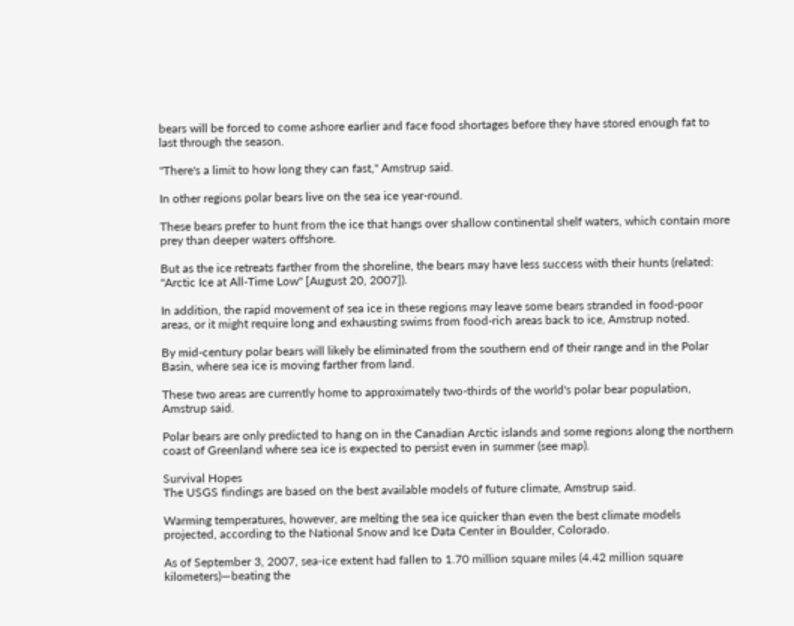bears will be forced to come ashore earlier and face food shortages before they have stored enough fat to last through the season.

"There's a limit to how long they can fast," Amstrup said.

In other regions polar bears live on the sea ice year-round.

These bears prefer to hunt from the ice that hangs over shallow continental shelf waters, which contain more prey than deeper waters offshore.

But as the ice retreats farther from the shoreline, the bears may have less success with their hunts (related: "Arctic Ice at All-Time Low" [August 20, 2007]).

In addition, the rapid movement of sea ice in these regions may leave some bears stranded in food-poor areas, or it might require long and exhausting swims from food-rich areas back to ice, Amstrup noted.

By mid-century polar bears will likely be eliminated from the southern end of their range and in the Polar Basin, where sea ice is moving farther from land.

These two areas are currently home to approximately two-thirds of the world's polar bear population, Amstrup said.

Polar bears are only predicted to hang on in the Canadian Arctic islands and some regions along the northern coast of Greenland where sea ice is expected to persist even in summer (see map).

Survival Hopes
The USGS findings are based on the best available models of future climate, Amstrup said.

Warming temperatures, however, are melting the sea ice quicker than even the best climate models projected, according to the National Snow and Ice Data Center in Boulder, Colorado.

As of September 3, 2007, sea-ice extent had fallen to 1.70 million square miles (4.42 million square kilometers)—beating the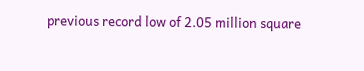previous record low of 2.05 million square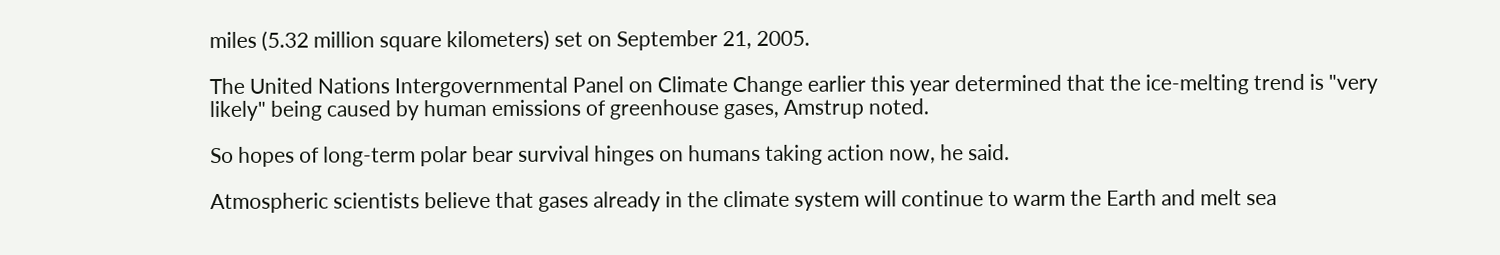miles (5.32 million square kilometers) set on September 21, 2005.

The United Nations Intergovernmental Panel on Climate Change earlier this year determined that the ice-melting trend is "very likely" being caused by human emissions of greenhouse gases, Amstrup noted.

So hopes of long-term polar bear survival hinges on humans taking action now, he said.

Atmospheric scientists believe that gases already in the climate system will continue to warm the Earth and melt sea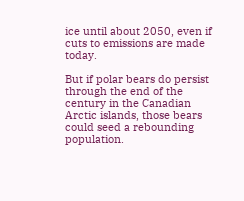ice until about 2050, even if cuts to emissions are made today.

But if polar bears do persist through the end of the century in the Canadian Arctic islands, those bears could seed a rebounding population.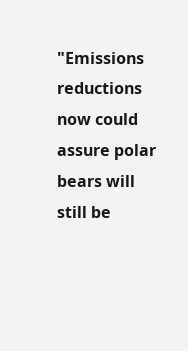"Emissions reductions now could assure polar bears will still be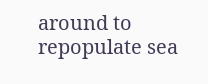around to repopulate sea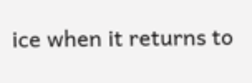ice when it returns to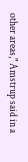other areas," Amstrup said in a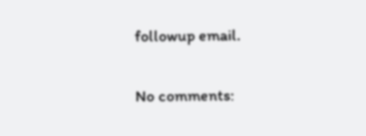followup email.

No comments: